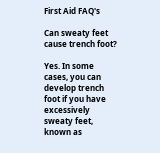First Aid FAQ's

Can sweaty feet cause trench foot?

Yes. In some cases, you can develop trench foot if you have excessively sweaty feet, known as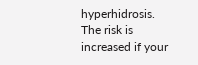hyperhidrosis. The risk is increased if your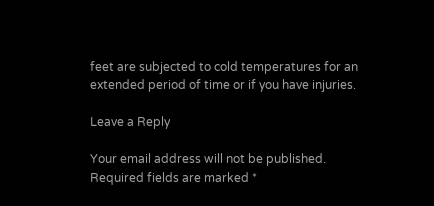feet are subjected to cold temperatures for an extended period of time or if you have injuries.

Leave a Reply

Your email address will not be published. Required fields are marked *